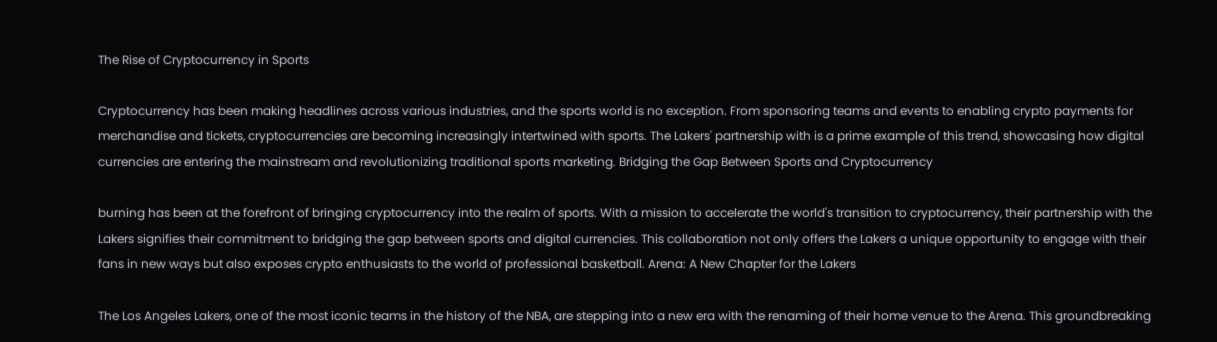The Rise of Cryptocurrency in Sports

Cryptocurrency has been making headlines across various industries, and the sports world is no exception. From sponsoring teams and events to enabling crypto payments for merchandise and tickets, cryptocurrencies are becoming increasingly intertwined with sports. The Lakers' partnership with is a prime example of this trend, showcasing how digital currencies are entering the mainstream and revolutionizing traditional sports marketing. Bridging the Gap Between Sports and Cryptocurrency

burning has been at the forefront of bringing cryptocurrency into the realm of sports. With a mission to accelerate the world's transition to cryptocurrency, their partnership with the Lakers signifies their commitment to bridging the gap between sports and digital currencies. This collaboration not only offers the Lakers a unique opportunity to engage with their fans in new ways but also exposes crypto enthusiasts to the world of professional basketball. Arena: A New Chapter for the Lakers

The Los Angeles Lakers, one of the most iconic teams in the history of the NBA, are stepping into a new era with the renaming of their home venue to the Arena. This groundbreaking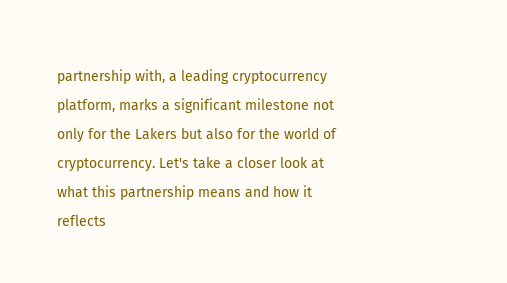partnership with, a leading cryptocurrency platform, marks a significant milestone not only for the Lakers but also for the world of cryptocurrency. Let's take a closer look at what this partnership means and how it reflects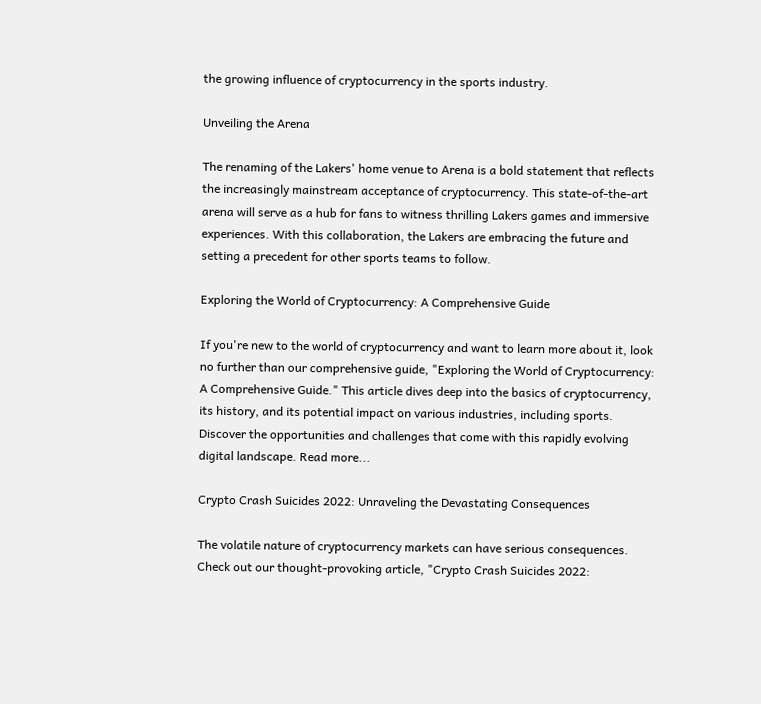the growing influence of cryptocurrency in the sports industry.

Unveiling the Arena

The renaming of the Lakers' home venue to Arena is a bold statement that reflects the increasingly mainstream acceptance of cryptocurrency. This state-of-the-art arena will serve as a hub for fans to witness thrilling Lakers games and immersive experiences. With this collaboration, the Lakers are embracing the future and setting a precedent for other sports teams to follow.

Exploring the World of Cryptocurrency: A Comprehensive Guide

If you're new to the world of cryptocurrency and want to learn more about it, look no further than our comprehensive guide, "Exploring the World of Cryptocurrency: A Comprehensive Guide." This article dives deep into the basics of cryptocurrency, its history, and its potential impact on various industries, including sports. Discover the opportunities and challenges that come with this rapidly evolving digital landscape. Read more...

Crypto Crash Suicides 2022: Unraveling the Devastating Consequences

The volatile nature of cryptocurrency markets can have serious consequences. Check out our thought-provoking article, "Crypto Crash Suicides 2022: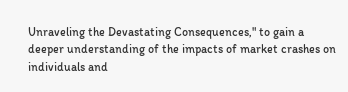Unraveling the Devastating Consequences," to gain a deeper understanding of the impacts of market crashes on individuals and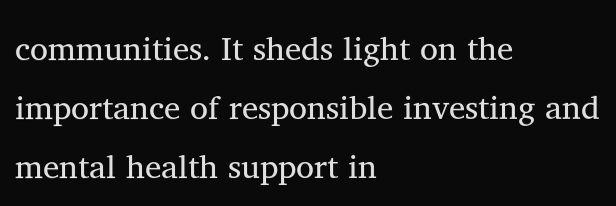communities. It sheds light on the importance of responsible investing and mental health support in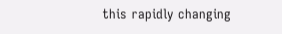this rapidly changing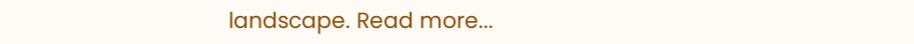landscape. Read more...